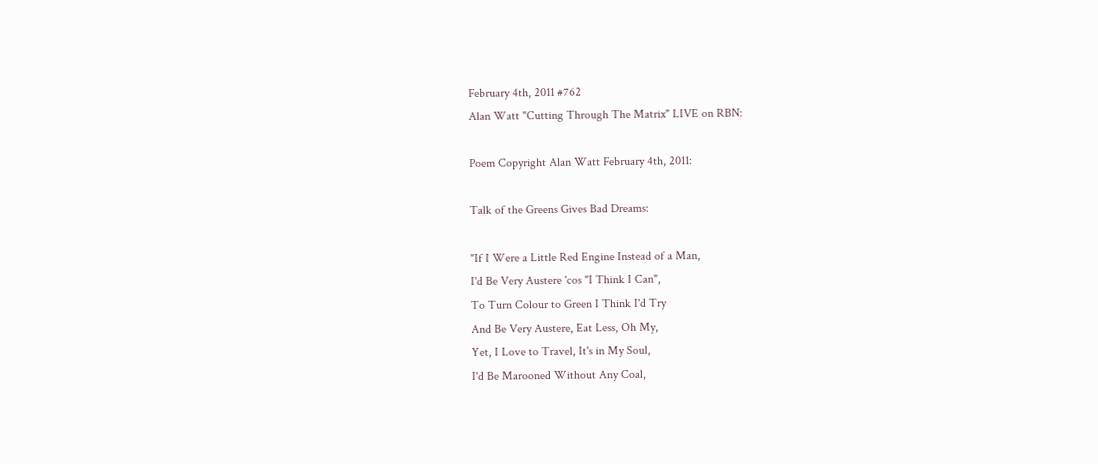February 4th, 2011 #762
Alan Watt "Cutting Through The Matrix" LIVE on RBN:

Poem Copyright Alan Watt February 4th, 2011:

Talk of the Greens Gives Bad Dreams:

"If I Were a Little Red Engine Instead of a Man,
I'd Be Very Austere 'cos "I Think I Can",
To Turn Colour to Green I Think I'd Try
And Be Very Austere, Eat Less, Oh My,
Yet, I Love to Travel, It's in My Soul,
I'd Be Marooned Without Any Coal,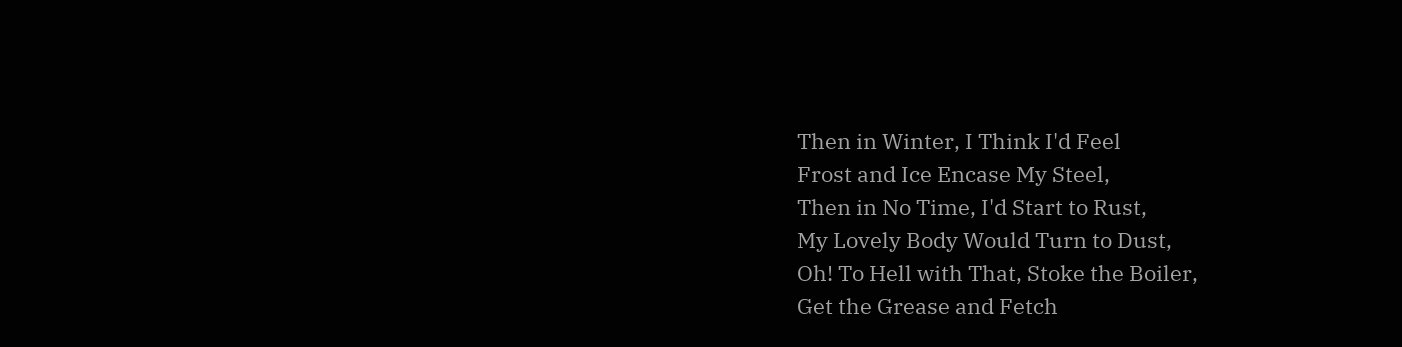Then in Winter, I Think I'd Feel
Frost and Ice Encase My Steel,
Then in No Time, I'd Start to Rust,
My Lovely Body Would Turn to Dust,
Oh! To Hell with That, Stoke the Boiler,
Get the Grease and Fetch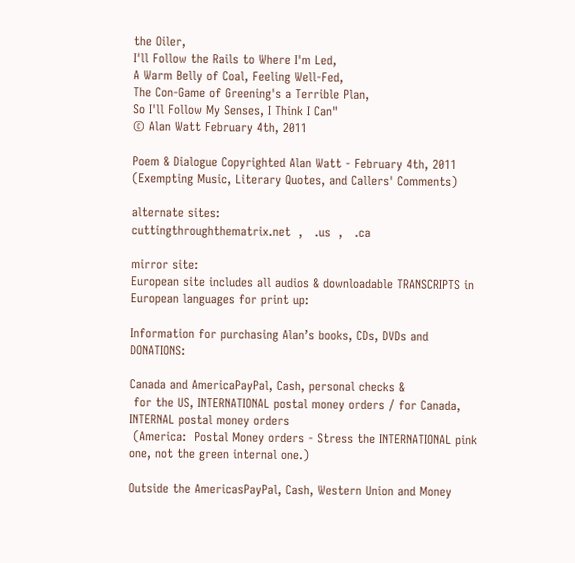the Oiler,
I'll Follow the Rails to Where I'm Led,
A Warm Belly of Coal, Feeling Well-Fed,
The Con-Game of Greening's a Terrible Plan,
So I'll Follow My Senses, I Think I Can"
© Alan Watt February 4th, 2011

Poem & Dialogue Copyrighted Alan Watt - February 4th, 2011 (Exempting Music, Literary Quotes, and Callers' Comments)

alternate sites:
cuttingthroughthematrix.net  ,   .us  ,   .ca

mirror site:
European site includes all audios & downloadable TRANSCRIPTS in European languages for print up:

Information for purchasing Alan’s books, CDs, DVDs and DONATIONS:

Canada and AmericaPayPal, Cash, personal checks &
 for the US, INTERNATIONAL postal money orders / for Canada, INTERNAL postal money orders
 (America:  Postal Money orders - Stress the INTERNATIONAL pink one, not the green internal one.)

Outside the AmericasPayPal, Cash, Western Union and Money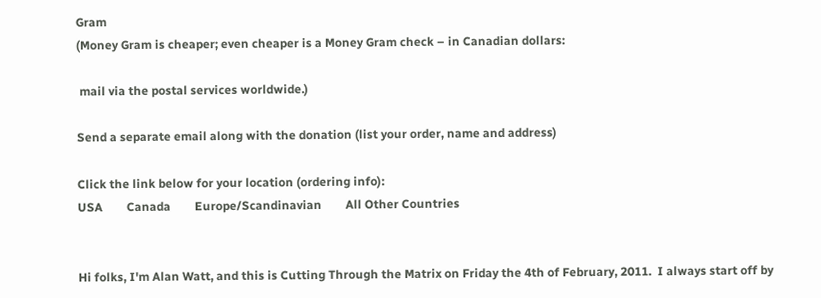Gram
(Money Gram is cheaper; even cheaper is a Money Gram check – in Canadian dollars:

 mail via the postal services worldwide.)

Send a separate email along with the donation (list your order, name and address)

Click the link below for your location (ordering info):
USA        Canada        Europe/Scandinavian        All Other Countries


Hi folks, I'm Alan Watt, and this is Cutting Through the Matrix on Friday the 4th of February, 2011.  I always start off by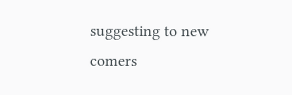suggesting to new comers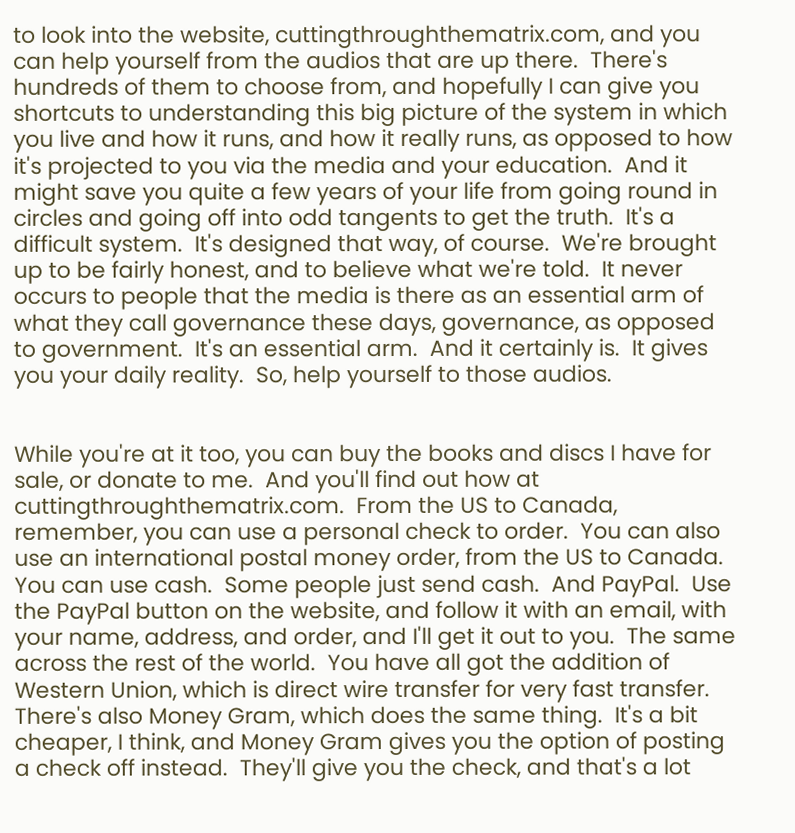to look into the website, cuttingthroughthematrix.com, and you can help yourself from the audios that are up there.  There's hundreds of them to choose from, and hopefully I can give you shortcuts to understanding this big picture of the system in which you live and how it runs, and how it really runs, as opposed to how it's projected to you via the media and your education.  And it might save you quite a few years of your life from going round in circles and going off into odd tangents to get the truth.  It's a difficult system.  It's designed that way, of course.  We're brought up to be fairly honest, and to believe what we're told.  It never occurs to people that the media is there as an essential arm of what they call governance these days, governance, as opposed to government.  It's an essential arm.  And it certainly is.  It gives you your daily reality.  So, help yourself to those audios.


While you're at it too, you can buy the books and discs I have for sale, or donate to me.  And you'll find out how at cuttingthroughthematrix.com.  From the US to Canada, remember, you can use a personal check to order.  You can also use an international postal money order, from the US to Canada.  You can use cash.  Some people just send cash.  And PayPal.  Use the PayPal button on the website, and follow it with an email, with your name, address, and order, and I'll get it out to you.  The same across the rest of the world.  You have all got the addition of Western Union, which is direct wire transfer for very fast transfer.  There's also Money Gram, which does the same thing.  It's a bit cheaper, I think, and Money Gram gives you the option of posting a check off instead.  They'll give you the check, and that's a lot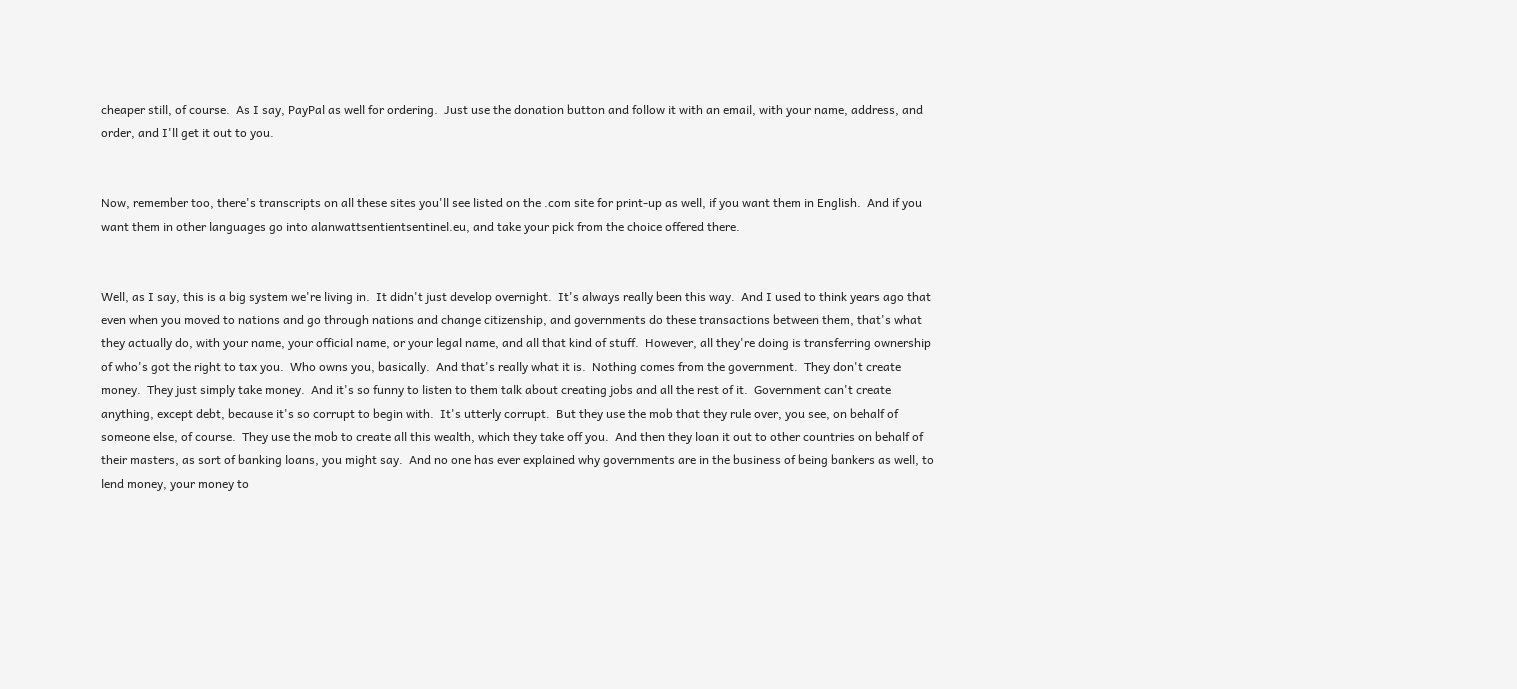cheaper still, of course.  As I say, PayPal as well for ordering.  Just use the donation button and follow it with an email, with your name, address, and order, and I'll get it out to you.


Now, remember too, there's transcripts on all these sites you'll see listed on the .com site for print-up as well, if you want them in English.  And if you want them in other languages go into alanwattsentientsentinel.eu, and take your pick from the choice offered there.


Well, as I say, this is a big system we're living in.  It didn't just develop overnight.  It's always really been this way.  And I used to think years ago that even when you moved to nations and go through nations and change citizenship, and governments do these transactions between them, that's what they actually do, with your name, your official name, or your legal name, and all that kind of stuff.  However, all they're doing is transferring ownership of who's got the right to tax you.  Who owns you, basically.  And that's really what it is.  Nothing comes from the government.  They don't create money.  They just simply take money.  And it's so funny to listen to them talk about creating jobs and all the rest of it.  Government can't create anything, except debt, because it's so corrupt to begin with.  It's utterly corrupt.  But they use the mob that they rule over, you see, on behalf of someone else, of course.  They use the mob to create all this wealth, which they take off you.  And then they loan it out to other countries on behalf of their masters, as sort of banking loans, you might say.  And no one has ever explained why governments are in the business of being bankers as well, to lend money, your money to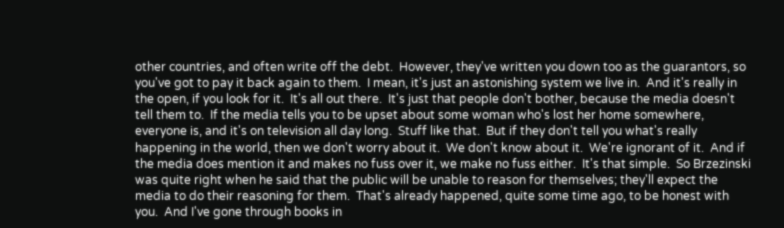other countries, and often write off the debt.  However, they've written you down too as the guarantors, so you've got to pay it back again to them.  I mean, it's just an astonishing system we live in.  And it's really in the open, if you look for it.  It's all out there.  It's just that people don't bother, because the media doesn't tell them to.  If the media tells you to be upset about some woman who's lost her home somewhere, everyone is, and it's on television all day long.  Stuff like that.  But if they don't tell you what's really happening in the world, then we don't worry about it.  We don't know about it.  We're ignorant of it.  And if the media does mention it and makes no fuss over it, we make no fuss either.  It's that simple.  So Brzezinski was quite right when he said that the public will be unable to reason for themselves; they'll expect the media to do their reasoning for them.  That's already happened, quite some time ago, to be honest with you.  And I've gone through books in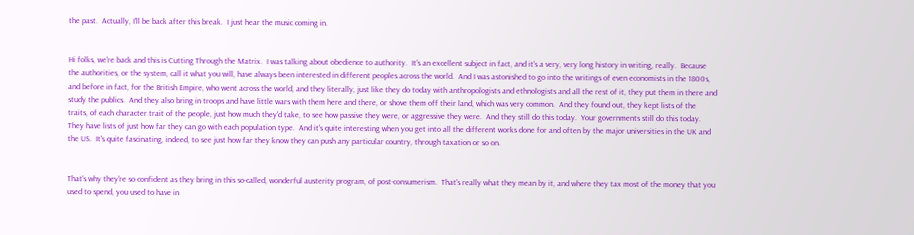the past.  Actually, I'll be back after this break.  I just hear the music coming in.


Hi folks, we're back and this is Cutting Through the Matrix.  I was talking about obedience to authority.  It's an excellent subject in fact, and it's a very, very long history in writing, really.  Because the authorities, or the system, call it what you will, have always been interested in different peoples across the world.  And I was astonished to go into the writings of even economists in the 1800s, and before in fact, for the British Empire, who went across the world, and they literally, just like they do today with anthropologists and ethnologists and all the rest of it, they put them in there and study the publics.  And they also bring in troops and have little wars with them here and there, or shove them off their land, which was very common.  And they found out, they kept lists of the traits, of each character trait of the people, just how much they'd take, to see how passive they were, or aggressive they were.  And they still do this today.  Your governments still do this today.  They have lists of just how far they can go with each population type.  And it's quite interesting when you get into all the different works done for and often by the major universities in the UK and the US.  It's quite fascinating, indeed, to see just how far they know they can push any particular country, through taxation or so on.


That's why they're so confident as they bring in this so-called, wonderful austerity program, of post-consumerism.  That's really what they mean by it, and where they tax most of the money that you used to spend, you used to have in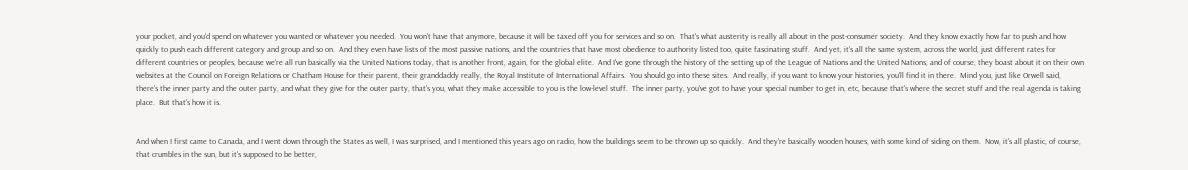your pocket, and you'd spend on whatever you wanted or whatever you needed.  You won't have that anymore, because it will be taxed off you for services and so on.  That's what austerity is really all about in the post-consumer society.  And they know exactly how far to push and how quickly to push each different category and group and so on.  And they even have lists of the most passive nations, and the countries that have most obedience to authority listed too, quite fascinating stuff.  And yet, it's all the same system, across the world, just different rates for different countries or peoples, because we're all run basically via the United Nations today, that is another front, again, for the global elite.  And I've gone through the history of the setting up of the League of Nations and the United Nations, and of course, they boast about it on their own websites at the Council on Foreign Relations or Chatham House for their parent, their granddaddy really, the Royal Institute of International Affairs.  You should go into these sites.  And really, if you want to know your histories, you'll find it in there.  Mind you, just like Orwell said, there's the inner party and the outer party, and what they give for the outer party, that's you, what they make accessible to you is the low-level stuff.  The inner party, you've got to have your special number to get in, etc, because that's where the secret stuff and the real agenda is taking place.  But that's how it is.


And when I first came to Canada, and I went down through the States as well, I was surprised, and I mentioned this years ago on radio, how the buildings seem to be thrown up so quickly.  And they're basically wooden houses, with some kind of siding on them.  Now, it's all plastic, of course, that crumbles in the sun, but it's supposed to be better,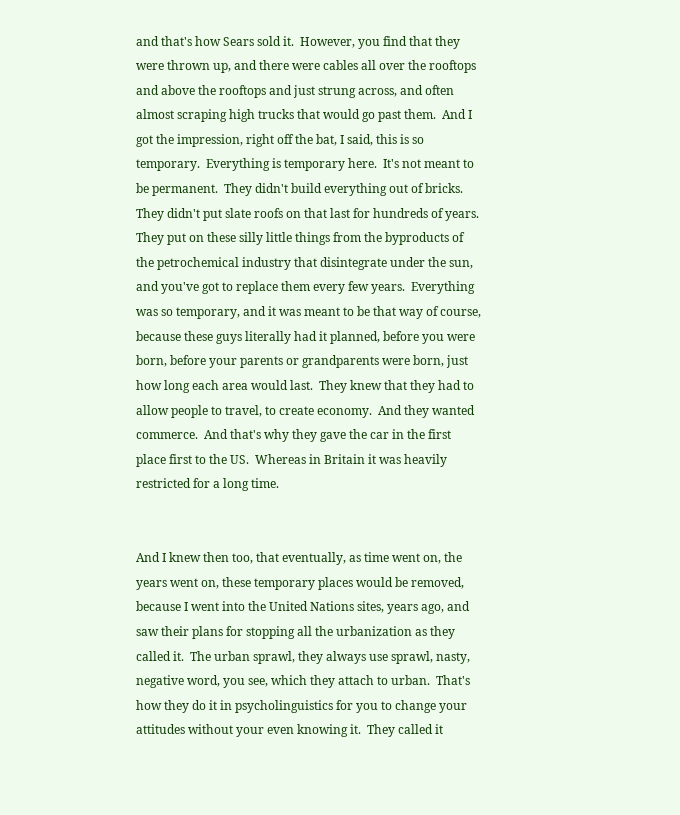and that's how Sears sold it.  However, you find that they were thrown up, and there were cables all over the rooftops and above the rooftops and just strung across, and often almost scraping high trucks that would go past them.  And I got the impression, right off the bat, I said, this is so temporary.  Everything is temporary here.  It's not meant to be permanent.  They didn't build everything out of bricks.  They didn't put slate roofs on that last for hundreds of years.  They put on these silly little things from the byproducts of the petrochemical industry that disintegrate under the sun, and you've got to replace them every few years.  Everything was so temporary, and it was meant to be that way of course, because these guys literally had it planned, before you were born, before your parents or grandparents were born, just how long each area would last.  They knew that they had to allow people to travel, to create economy.  And they wanted commerce.  And that's why they gave the car in the first place first to the US.  Whereas in Britain it was heavily restricted for a long time.


And I knew then too, that eventually, as time went on, the years went on, these temporary places would be removed, because I went into the United Nations sites, years ago, and saw their plans for stopping all the urbanization as they called it.  The urban sprawl, they always use sprawl, nasty, negative word, you see, which they attach to urban.  That's how they do it in psycholinguistics for you to change your attitudes without your even knowing it.  They called it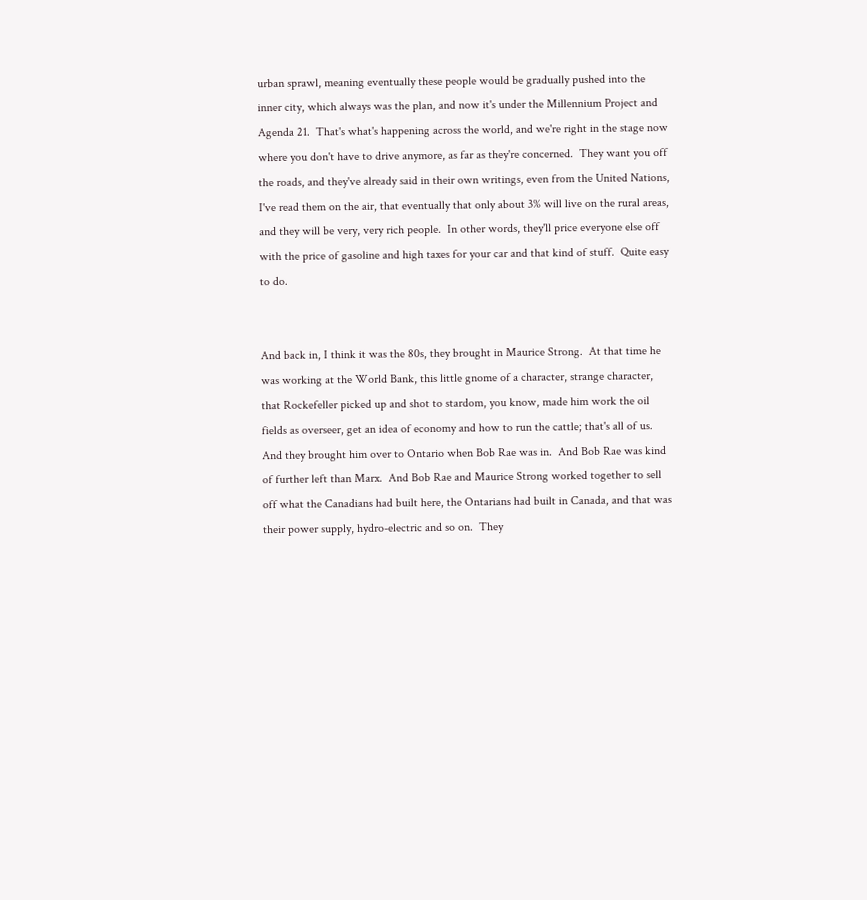urban sprawl, meaning eventually these people would be gradually pushed into the inner city, which always was the plan, and now it's under the Millennium Project and Agenda 21.  That's what's happening across the world, and we're right in the stage now where you don't have to drive anymore, as far as they're concerned.  They want you off the roads, and they've already said in their own writings, even from the United Nations, I've read them on the air, that eventually that only about 3% will live on the rural areas, and they will be very, very rich people.  In other words, they'll price everyone else off with the price of gasoline and high taxes for your car and that kind of stuff.  Quite easy to do.


And back in, I think it was the 80s, they brought in Maurice Strong.  At that time he was working at the World Bank, this little gnome of a character, strange character, that Rockefeller picked up and shot to stardom, you know, made him work the oil fields as overseer, get an idea of economy and how to run the cattle; that's all of us.  And they brought him over to Ontario when Bob Rae was in.  And Bob Rae was kind of further left than Marx.  And Bob Rae and Maurice Strong worked together to sell off what the Canadians had built here, the Ontarians had built in Canada, and that was their power supply, hydro-electric and so on.  They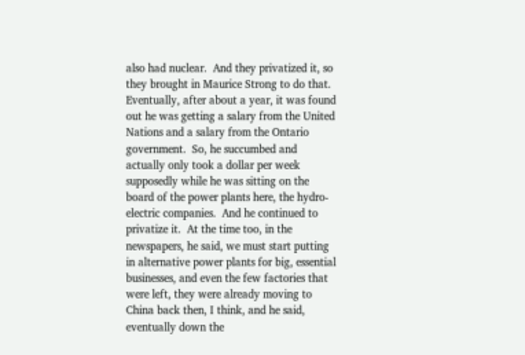also had nuclear.  And they privatized it, so they brought in Maurice Strong to do that.  Eventually, after about a year, it was found out he was getting a salary from the United Nations and a salary from the Ontario government.  So, he succumbed and actually only took a dollar per week supposedly while he was sitting on the board of the power plants here, the hydro-electric companies.  And he continued to privatize it.  At the time too, in the newspapers, he said, we must start putting in alternative power plants for big, essential businesses, and even the few factories that were left, they were already moving to China back then, I think, and he said, eventually down the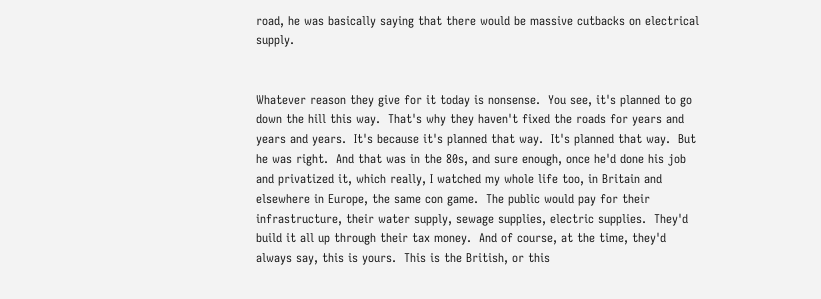road, he was basically saying that there would be massive cutbacks on electrical supply.


Whatever reason they give for it today is nonsense.  You see, it's planned to go down the hill this way.  That's why they haven't fixed the roads for years and years and years.  It's because it's planned that way.  It's planned that way.  But he was right.  And that was in the 80s, and sure enough, once he'd done his job and privatized it, which really, I watched my whole life too, in Britain and elsewhere in Europe, the same con game.  The public would pay for their infrastructure, their water supply, sewage supplies, electric supplies.  They'd build it all up through their tax money.  And of course, at the time, they'd always say, this is yours.  This is the British, or this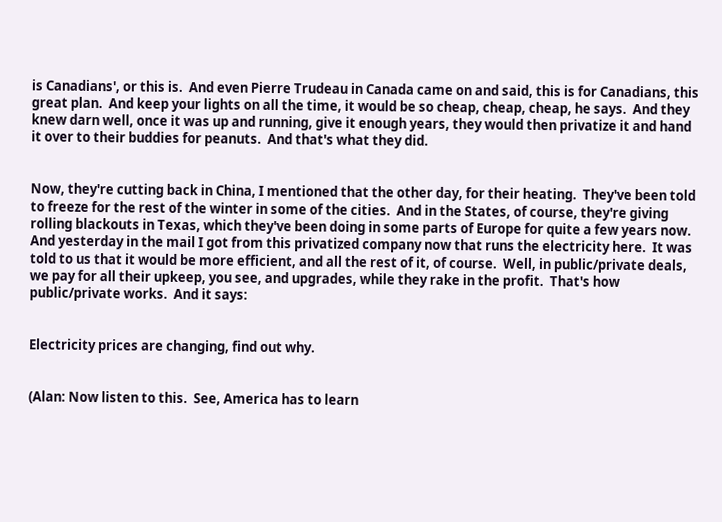is Canadians', or this is.  And even Pierre Trudeau in Canada came on and said, this is for Canadians, this great plan.  And keep your lights on all the time, it would be so cheap, cheap, cheap, he says.  And they knew darn well, once it was up and running, give it enough years, they would then privatize it and hand it over to their buddies for peanuts.  And that's what they did.


Now, they're cutting back in China, I mentioned that the other day, for their heating.  They've been told to freeze for the rest of the winter in some of the cities.  And in the States, of course, they're giving rolling blackouts in Texas, which they've been doing in some parts of Europe for quite a few years now.  And yesterday in the mail I got from this privatized company now that runs the electricity here.  It was told to us that it would be more efficient, and all the rest of it, of course.  Well, in public/private deals, we pay for all their upkeep, you see, and upgrades, while they rake in the profit.  That's how public/private works.  And it says:


Electricity prices are changing, find out why.


(Alan: Now listen to this.  See, America has to learn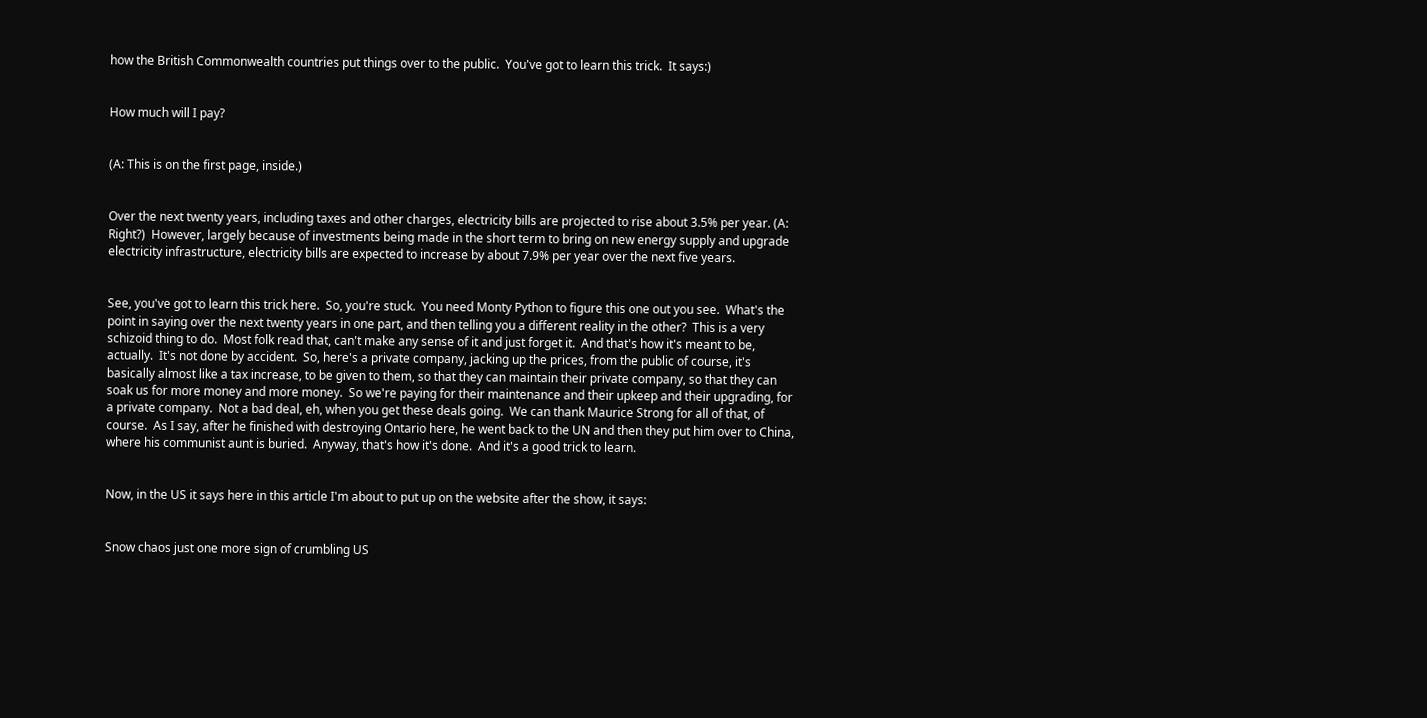how the British Commonwealth countries put things over to the public.  You've got to learn this trick.  It says:)


How much will I pay?


(A: This is on the first page, inside.)


Over the next twenty years, including taxes and other charges, electricity bills are projected to rise about 3.5% per year. (A: Right?)  However, largely because of investments being made in the short term to bring on new energy supply and upgrade electricity infrastructure, electricity bills are expected to increase by about 7.9% per year over the next five years.


See, you've got to learn this trick here.  So, you're stuck.  You need Monty Python to figure this one out you see.  What's the point in saying over the next twenty years in one part, and then telling you a different reality in the other?  This is a very schizoid thing to do.  Most folk read that, can't make any sense of it and just forget it.  And that's how it's meant to be, actually.  It's not done by accident.  So, here's a private company, jacking up the prices, from the public of course, it's basically almost like a tax increase, to be given to them, so that they can maintain their private company, so that they can soak us for more money and more money.  So we're paying for their maintenance and their upkeep and their upgrading, for a private company.  Not a bad deal, eh, when you get these deals going.  We can thank Maurice Strong for all of that, of course.  As I say, after he finished with destroying Ontario here, he went back to the UN and then they put him over to China, where his communist aunt is buried.  Anyway, that's how it's done.  And it's a good trick to learn.


Now, in the US it says here in this article I'm about to put up on the website after the show, it says:


Snow chaos just one more sign of crumbling US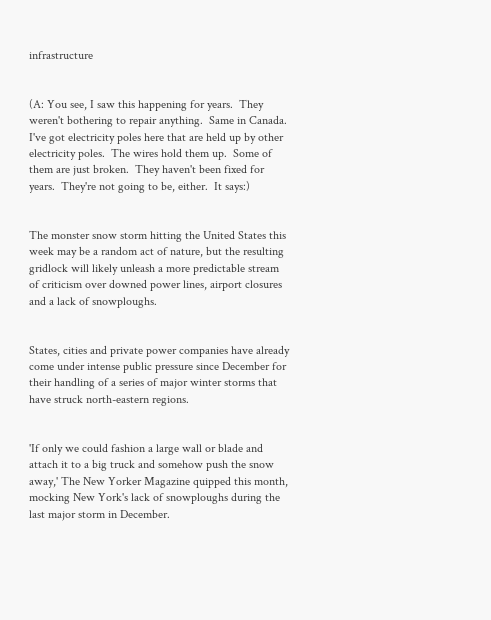infrastructure


(A: You see, I saw this happening for years.  They weren't bothering to repair anything.  Same in Canada.  I've got electricity poles here that are held up by other electricity poles.  The wires hold them up.  Some of them are just broken.  They haven't been fixed for years.  They're not going to be, either.  It says:)


The monster snow storm hitting the United States this week may be a random act of nature, but the resulting gridlock will likely unleash a more predictable stream of criticism over downed power lines, airport closures and a lack of snowploughs.


States, cities and private power companies have already come under intense public pressure since December for their handling of a series of major winter storms that have struck north-eastern regions.


'If only we could fashion a large wall or blade and attach it to a big truck and somehow push the snow away,' The New Yorker Magazine quipped this month, mocking New York's lack of snowploughs during the last major storm in December.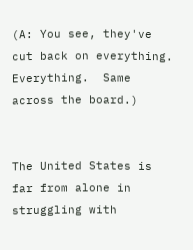(A: You see, they've cut back on everything.  Everything.  Same across the board.)


The United States is far from alone in struggling with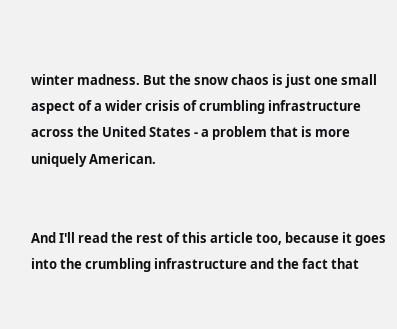winter madness. But the snow chaos is just one small aspect of a wider crisis of crumbling infrastructure across the United States - a problem that is more uniquely American.


And I'll read the rest of this article too, because it goes into the crumbling infrastructure and the fact that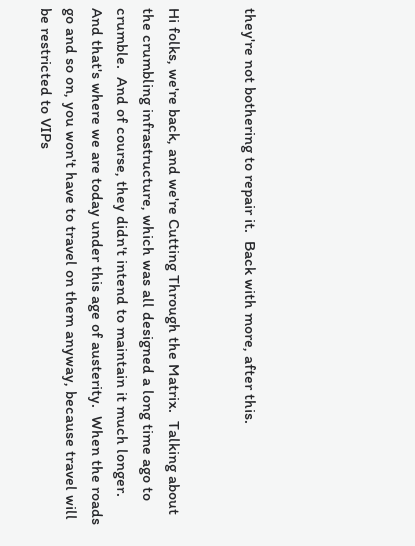they're not bothering to repair it.  Back with more, after this.


Hi folks, we're back, and we're Cutting Through the Matrix.  Talking about the crumbling infrastructure, which was all designed a long time ago to crumble.  And of course, they didn't intend to maintain it much longer.  And that's where we are today under this age of austerity.  When the roads go and so on, you won't have to travel on them anyway, because travel will be restricted to VIPs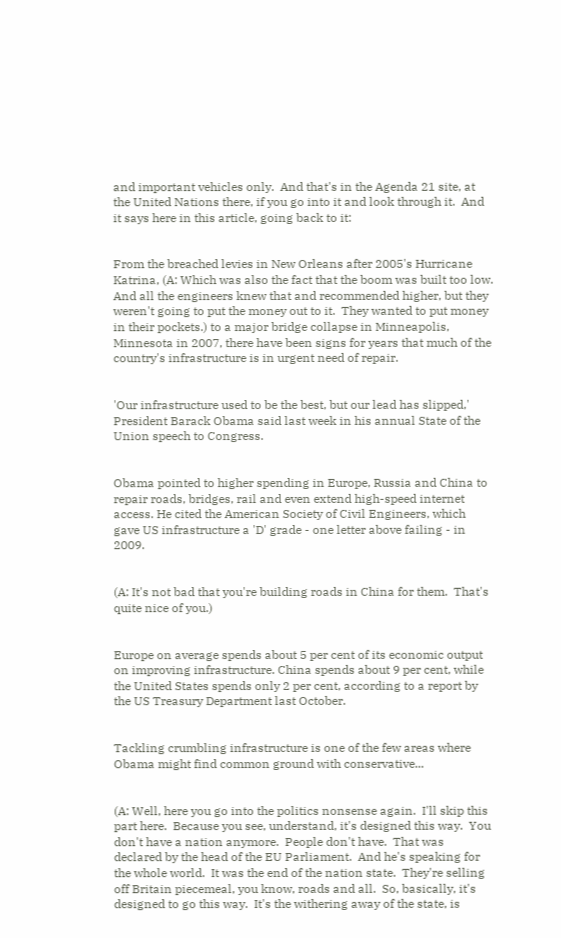and important vehicles only.  And that's in the Agenda 21 site, at the United Nations there, if you go into it and look through it.  And it says here in this article, going back to it:


From the breached levies in New Orleans after 2005's Hurricane Katrina, (A: Which was also the fact that the boom was built too low.  And all the engineers knew that and recommended higher, but they weren't going to put the money out to it.  They wanted to put money in their pockets.) to a major bridge collapse in Minneapolis, Minnesota in 2007, there have been signs for years that much of the country's infrastructure is in urgent need of repair.


'Our infrastructure used to be the best, but our lead has slipped,' President Barack Obama said last week in his annual State of the Union speech to Congress.


Obama pointed to higher spending in Europe, Russia and China to repair roads, bridges, rail and even extend high-speed internet access. He cited the American Society of Civil Engineers, which gave US infrastructure a 'D' grade - one letter above failing - in 2009.


(A: It's not bad that you're building roads in China for them.  That's quite nice of you.)


Europe on average spends about 5 per cent of its economic output on improving infrastructure. China spends about 9 per cent, while the United States spends only 2 per cent, according to a report by the US Treasury Department last October.


Tackling crumbling infrastructure is one of the few areas where Obama might find common ground with conservative...


(A: Well, here you go into the politics nonsense again.  I'll skip this part here.  Because you see, understand, it's designed this way.  You don't have a nation anymore.  People don't have.  That was declared by the head of the EU Parliament.  And he's speaking for the whole world.  It was the end of the nation state.  They're selling off Britain piecemeal, you know, roads and all.  So, basically, it's designed to go this way.  It's the withering away of the state, is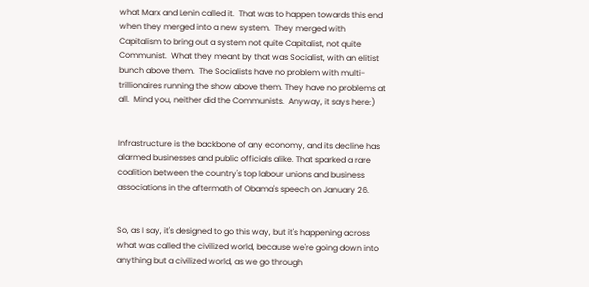what Marx and Lenin called it.  That was to happen towards this end when they merged into a new system.  They merged with Capitalism to bring out a system not quite Capitalist, not quite Communist.  What they meant by that was Socialist, with an elitist bunch above them.  The Socialists have no problem with multi-trillionaires running the show above them. They have no problems at all.  Mind you, neither did the Communists.  Anyway, it says here:)


Infrastructure is the backbone of any economy, and its decline has alarmed businesses and public officials alike. That sparked a rare coalition between the country's top labour unions and business associations in the aftermath of Obama's speech on January 26.


So, as I say, it's designed to go this way, but it's happening across what was called the civilized world, because we're going down into anything but a civilized world, as we go through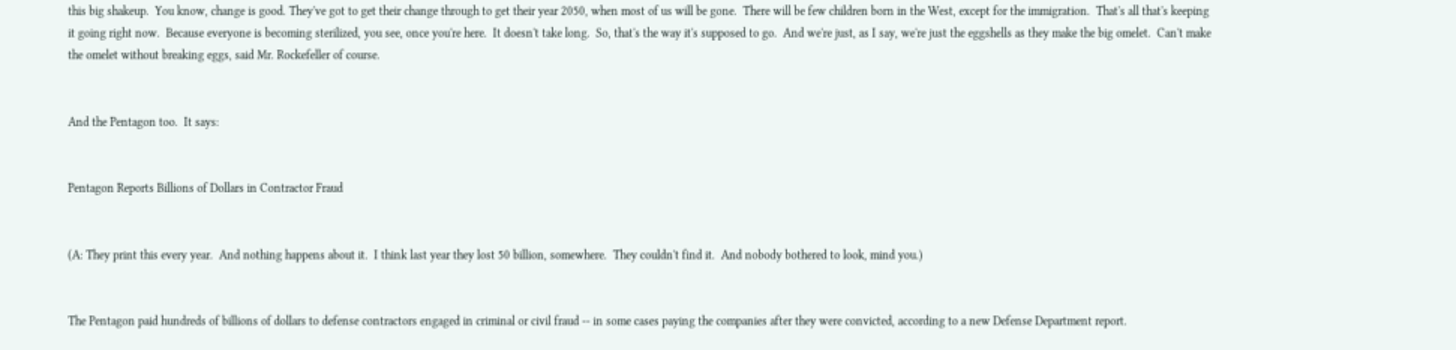this big shakeup.  You know, change is good. They've got to get their change through to get their year 2050, when most of us will be gone.  There will be few children born in the West, except for the immigration.  That's all that's keeping it going right now.  Because everyone is becoming sterilized, you see, once you're here.  It doesn't take long.  So, that's the way it's supposed to go.  And we're just, as I say, we're just the eggshells as they make the big omelet.  Can't make the omelet without breaking eggs, said Mr. Rockefeller of course.


And the Pentagon too.  It says:


Pentagon Reports Billions of Dollars in Contractor Fraud


(A: They print this every year.  And nothing happens about it.  I think last year they lost 50 billion, somewhere.  They couldn't find it.  And nobody bothered to look, mind you.)


The Pentagon paid hundreds of billions of dollars to defense contractors engaged in criminal or civil fraud -- in some cases paying the companies after they were convicted, according to a new Defense Department report.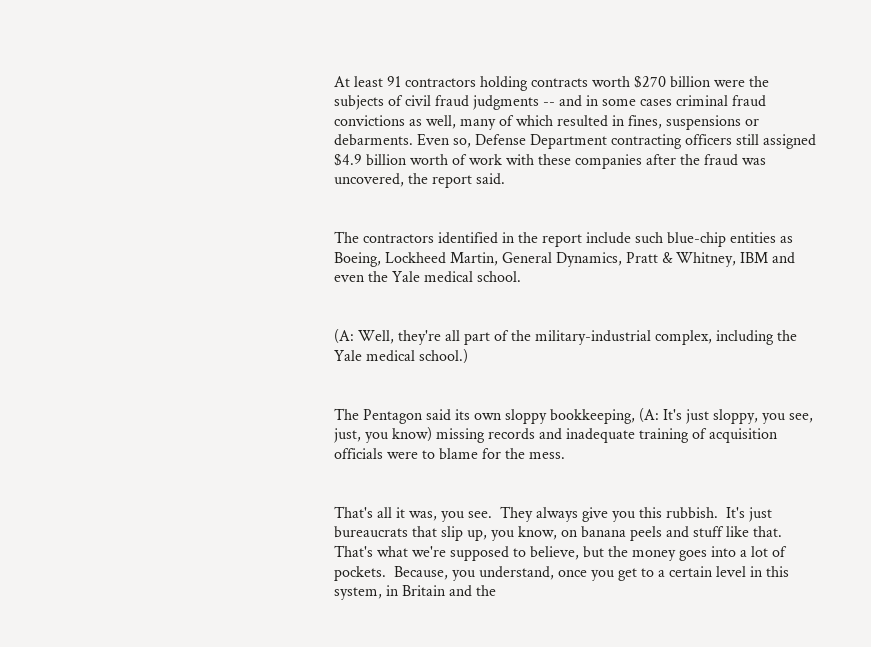At least 91 contractors holding contracts worth $270 billion were the subjects of civil fraud judgments -- and in some cases criminal fraud convictions as well, many of which resulted in fines, suspensions or debarments. Even so, Defense Department contracting officers still assigned $4.9 billion worth of work with these companies after the fraud was uncovered, the report said.


The contractors identified in the report include such blue-chip entities as Boeing, Lockheed Martin, General Dynamics, Pratt & Whitney, IBM and even the Yale medical school.


(A: Well, they're all part of the military-industrial complex, including the Yale medical school.)


The Pentagon said its own sloppy bookkeeping, (A: It's just sloppy, you see, just, you know) missing records and inadequate training of acquisition officials were to blame for the mess.


That's all it was, you see.  They always give you this rubbish.  It's just bureaucrats that slip up, you know, on banana peels and stuff like that.  That's what we're supposed to believe, but the money goes into a lot of pockets.  Because, you understand, once you get to a certain level in this system, in Britain and the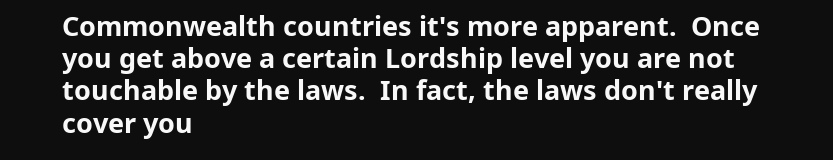Commonwealth countries it's more apparent.  Once you get above a certain Lordship level you are not touchable by the laws.  In fact, the laws don't really cover you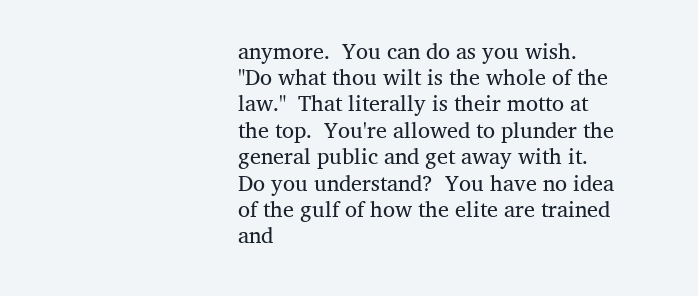anymore.  You can do as you wish.  "Do what thou wilt is the whole of the law."  That literally is their motto at the top.  You're allowed to plunder the general public and get away with it.  Do you understand?  You have no idea of the gulf of how the elite are trained and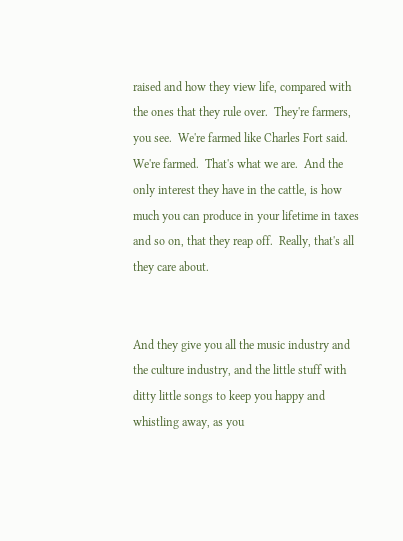raised and how they view life, compared with the ones that they rule over.  They're farmers, you see.  We're farmed like Charles Fort said.  We're farmed.  That's what we are.  And the only interest they have in the cattle, is how much you can produce in your lifetime in taxes and so on, that they reap off.  Really, that's all they care about.


And they give you all the music industry and the culture industry, and the little stuff with ditty little songs to keep you happy and whistling away, as you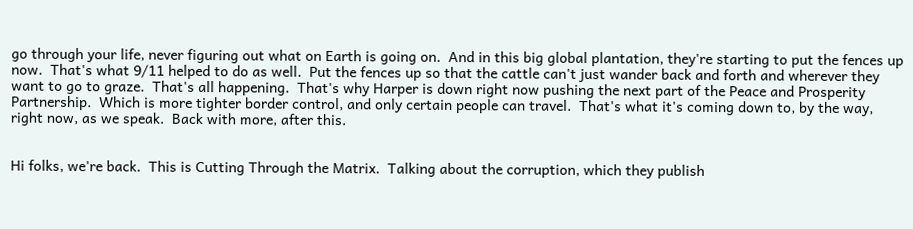go through your life, never figuring out what on Earth is going on.  And in this big global plantation, they're starting to put the fences up now.  That's what 9/11 helped to do as well.  Put the fences up so that the cattle can't just wander back and forth and wherever they want to go to graze.  That's all happening.  That's why Harper is down right now pushing the next part of the Peace and Prosperity Partnership.  Which is more tighter border control, and only certain people can travel.  That's what it's coming down to, by the way, right now, as we speak.  Back with more, after this.


Hi folks, we're back.  This is Cutting Through the Matrix.  Talking about the corruption, which they publish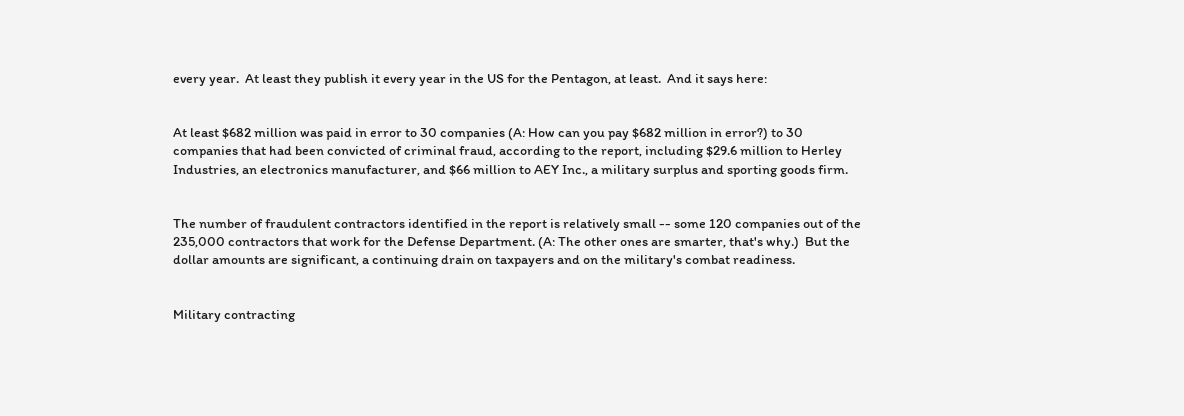every year.  At least they publish it every year in the US for the Pentagon, at least.  And it says here:


At least $682 million was paid in error to 30 companies (A: How can you pay $682 million in error?) to 30 companies that had been convicted of criminal fraud, according to the report, including $29.6 million to Herley Industries, an electronics manufacturer, and $66 million to AEY Inc., a military surplus and sporting goods firm.


The number of fraudulent contractors identified in the report is relatively small -- some 120 companies out of the 235,000 contractors that work for the Defense Department. (A: The other ones are smarter, that's why.)  But the dollar amounts are significant, a continuing drain on taxpayers and on the military's combat readiness.


Military contracting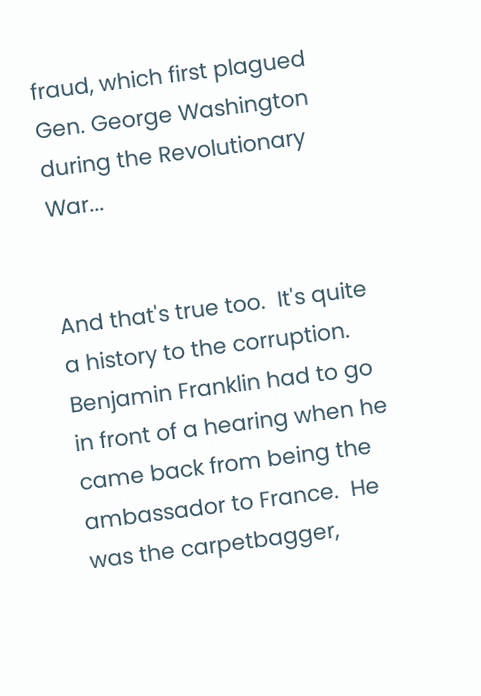fraud, which first plagued Gen. George Washington during the Revolutionary War...


And that's true too.  It's quite a history to the corruption.  Benjamin Franklin had to go in front of a hearing when he came back from being the ambassador to France.  He was the carpetbagger,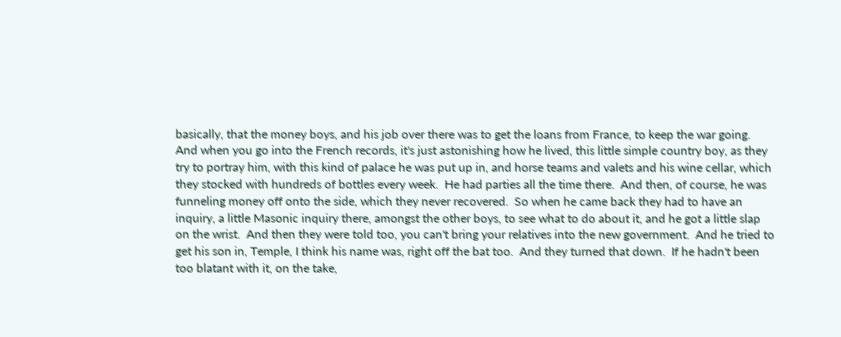basically, that the money boys, and his job over there was to get the loans from France, to keep the war going.  And when you go into the French records, it's just astonishing how he lived, this little simple country boy, as they try to portray him, with this kind of palace he was put up in, and horse teams and valets and his wine cellar, which they stocked with hundreds of bottles every week.  He had parties all the time there.  And then, of course, he was funneling money off onto the side, which they never recovered.  So when he came back they had to have an inquiry, a little Masonic inquiry there, amongst the other boys, to see what to do about it, and he got a little slap on the wrist.  And then they were told too, you can't bring your relatives into the new government.  And he tried to get his son in, Temple, I think his name was, right off the bat too.  And they turned that down.  If he hadn't been too blatant with it, on the take,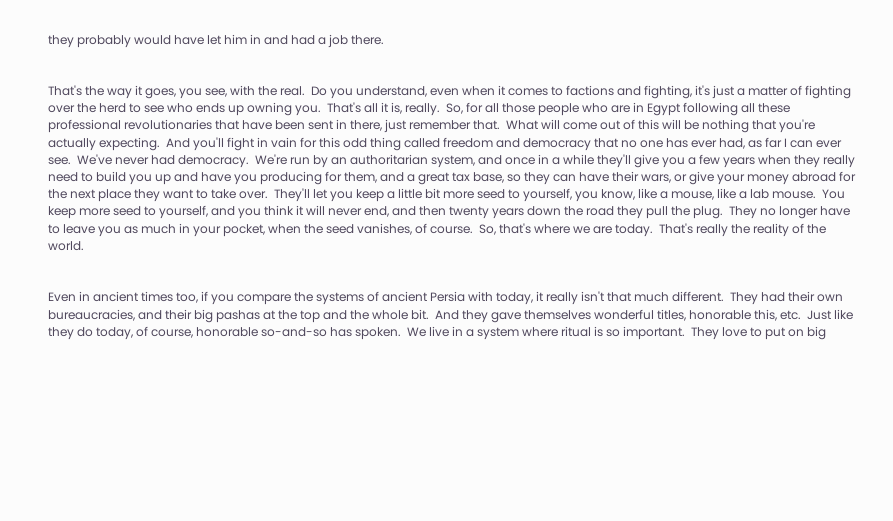they probably would have let him in and had a job there.


That's the way it goes, you see, with the real.  Do you understand, even when it comes to factions and fighting, it's just a matter of fighting over the herd to see who ends up owning you.  That's all it is, really.  So, for all those people who are in Egypt following all these professional revolutionaries that have been sent in there, just remember that.  What will come out of this will be nothing that you're actually expecting.  And you'll fight in vain for this odd thing called freedom and democracy that no one has ever had, as far I can ever see.  We've never had democracy.  We're run by an authoritarian system, and once in a while they'll give you a few years when they really need to build you up and have you producing for them, and a great tax base, so they can have their wars, or give your money abroad for the next place they want to take over.  They'll let you keep a little bit more seed to yourself, you know, like a mouse, like a lab mouse.  You keep more seed to yourself, and you think it will never end, and then twenty years down the road they pull the plug.  They no longer have to leave you as much in your pocket, when the seed vanishes, of course.  So, that's where we are today.  That's really the reality of the world.


Even in ancient times too, if you compare the systems of ancient Persia with today, it really isn't that much different.  They had their own bureaucracies, and their big pashas at the top and the whole bit.  And they gave themselves wonderful titles, honorable this, etc.  Just like they do today, of course, honorable so-and-so has spoken.  We live in a system where ritual is so important.  They love to put on big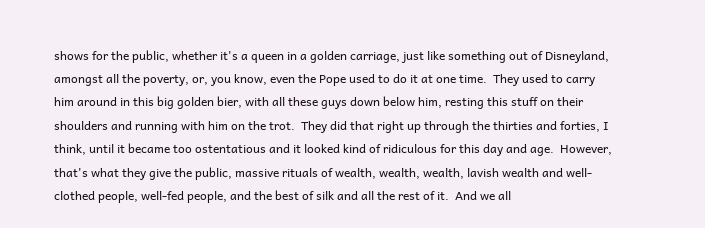shows for the public, whether it's a queen in a golden carriage, just like something out of Disneyland, amongst all the poverty, or, you know, even the Pope used to do it at one time.  They used to carry him around in this big golden bier, with all these guys down below him, resting this stuff on their shoulders and running with him on the trot.  They did that right up through the thirties and forties, I think, until it became too ostentatious and it looked kind of ridiculous for this day and age.  However, that's what they give the public, massive rituals of wealth, wealth, wealth, lavish wealth and well-clothed people, well-fed people, and the best of silk and all the rest of it.  And we all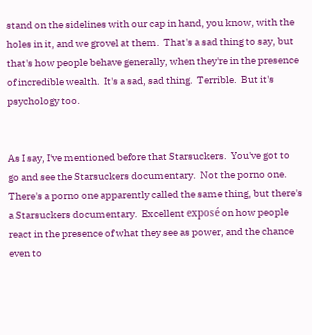stand on the sidelines with our cap in hand, you know, with the holes in it, and we grovel at them.  That's a sad thing to say, but that's how people behave generally, when they're in the presence of incredible wealth.  It's a sad, sad thing.  Terrible.  But it's psychology too.


As I say, I've mentioned before that Starsuckers.  You've got to go and see the Starsuckers documentary.  Not the porno one.  There's a porno one apparently called the same thing, but there's a Starsuckers documentary.  Excellent exposé on how people react in the presence of what they see as power, and the chance even to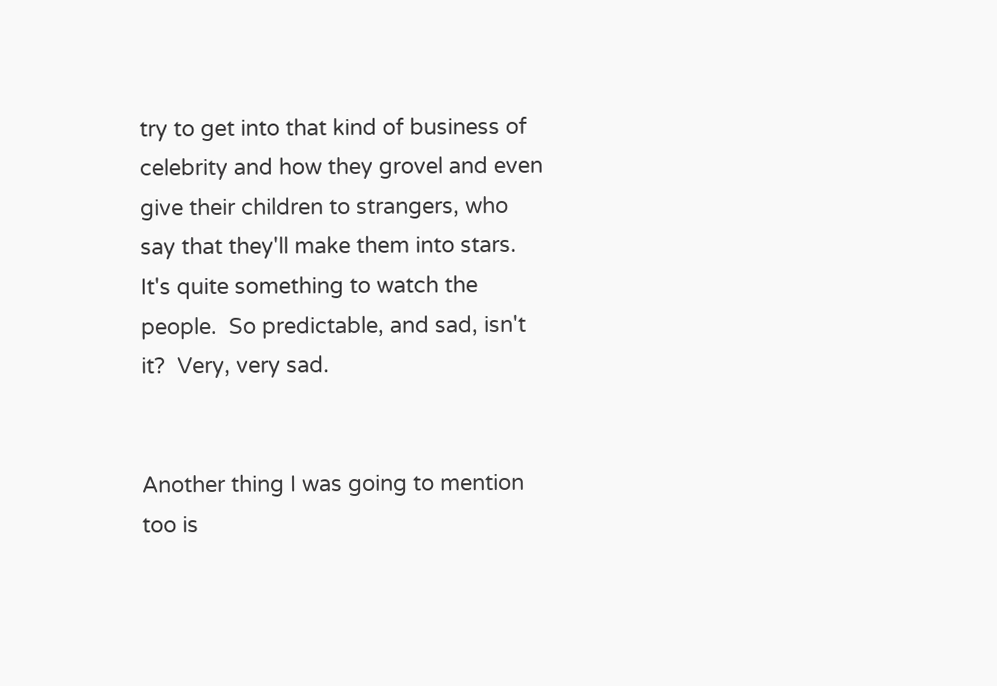try to get into that kind of business of celebrity and how they grovel and even give their children to strangers, who say that they'll make them into stars.  It's quite something to watch the people.  So predictable, and sad, isn't it?  Very, very sad.


Another thing I was going to mention too is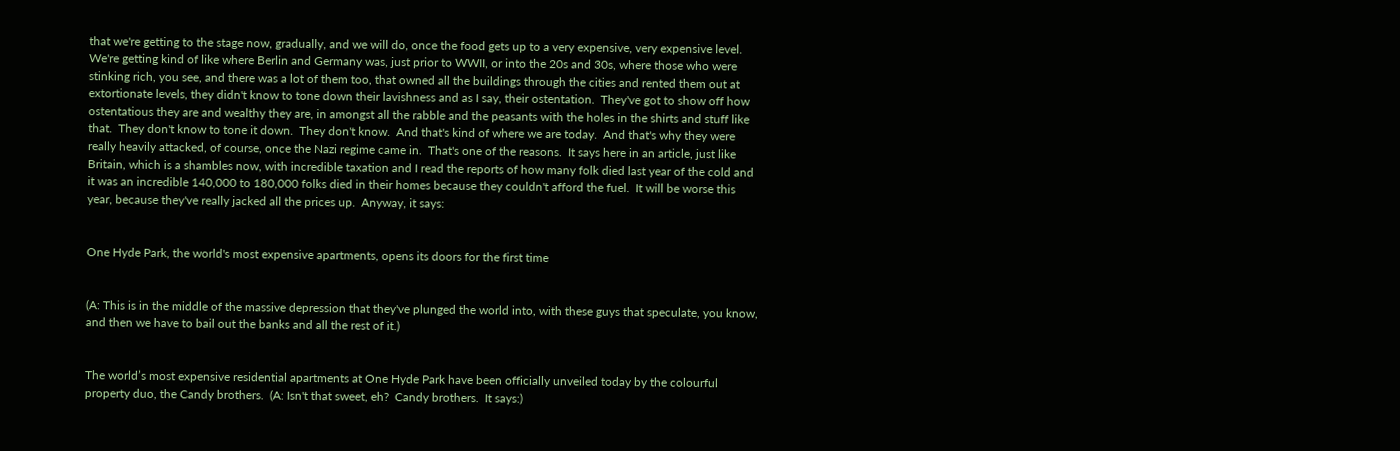that we're getting to the stage now, gradually, and we will do, once the food gets up to a very expensive, very expensive level.  We're getting kind of like where Berlin and Germany was, just prior to WWII, or into the 20s and 30s, where those who were stinking rich, you see, and there was a lot of them too, that owned all the buildings through the cities and rented them out at extortionate levels, they didn't know to tone down their lavishness and as I say, their ostentation.  They've got to show off how ostentatious they are and wealthy they are, in amongst all the rabble and the peasants with the holes in the shirts and stuff like that.  They don't know to tone it down.  They don't know.  And that's kind of where we are today.  And that's why they were really heavily attacked, of course, once the Nazi regime came in.  That's one of the reasons.  It says here in an article, just like Britain, which is a shambles now, with incredible taxation and I read the reports of how many folk died last year of the cold and it was an incredible 140,000 to 180,000 folks died in their homes because they couldn't afford the fuel.  It will be worse this year, because they've really jacked all the prices up.  Anyway, it says:


One Hyde Park, the world's most expensive apartments, opens its doors for the first time


(A: This is in the middle of the massive depression that they've plunged the world into, with these guys that speculate, you know, and then we have to bail out the banks and all the rest of it.)


The world’s most expensive residential apartments at One Hyde Park have been officially unveiled today by the colourful property duo, the Candy brothers.  (A: Isn't that sweet, eh?  Candy brothers.  It says:)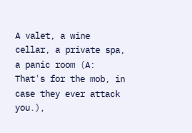A valet, a wine cellar, a private spa, a panic room (A: That's for the mob, in case they ever attack you.),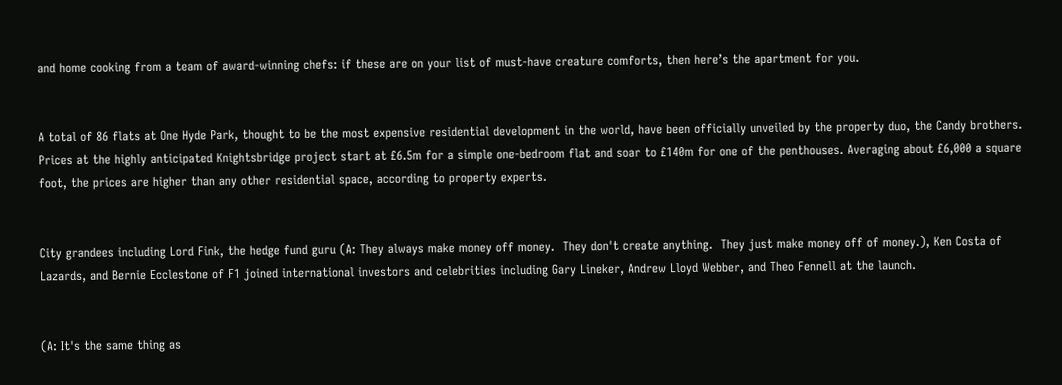and home cooking from a team of award-winning chefs: if these are on your list of must-have creature comforts, then here’s the apartment for you.


A total of 86 flats at One Hyde Park, thought to be the most expensive residential development in the world, have been officially unveiled by the property duo, the Candy brothers. Prices at the highly anticipated Knightsbridge project start at £6.5m for a simple one-bedroom flat and soar to £140m for one of the penthouses. Averaging about £6,000 a square foot, the prices are higher than any other residential space, according to property experts.


City grandees including Lord Fink, the hedge fund guru (A: They always make money off money.  They don't create anything.  They just make money off of money.), Ken Costa of Lazards, and Bernie Ecclestone of F1 joined international investors and celebrities including Gary Lineker, Andrew Lloyd Webber, and Theo Fennell at the launch.


(A: It's the same thing as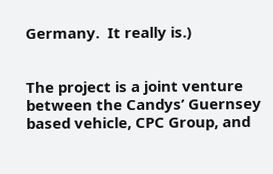Germany.  It really is.)


The project is a joint venture between the Candys’ Guernsey based vehicle, CPC Group, and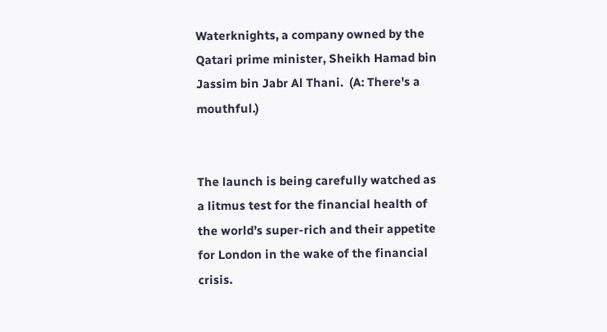Waterknights, a company owned by the Qatari prime minister, Sheikh Hamad bin Jassim bin Jabr Al Thani.  (A: There's a mouthful.)


The launch is being carefully watched as a litmus test for the financial health of the world’s super-rich and their appetite for London in the wake of the financial crisis.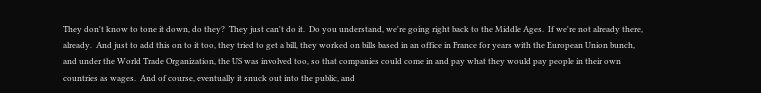They don't know to tone it down, do they?  They just can't do it.  Do you understand, we're going right back to the Middle Ages.  If we're not already there, already.  And just to add this on to it too, they tried to get a bill, they worked on bills based in an office in France for years with the European Union bunch, and under the World Trade Organization, the US was involved too, so that companies could come in and pay what they would pay people in their own countries as wages.  And of course, eventually it snuck out into the public, and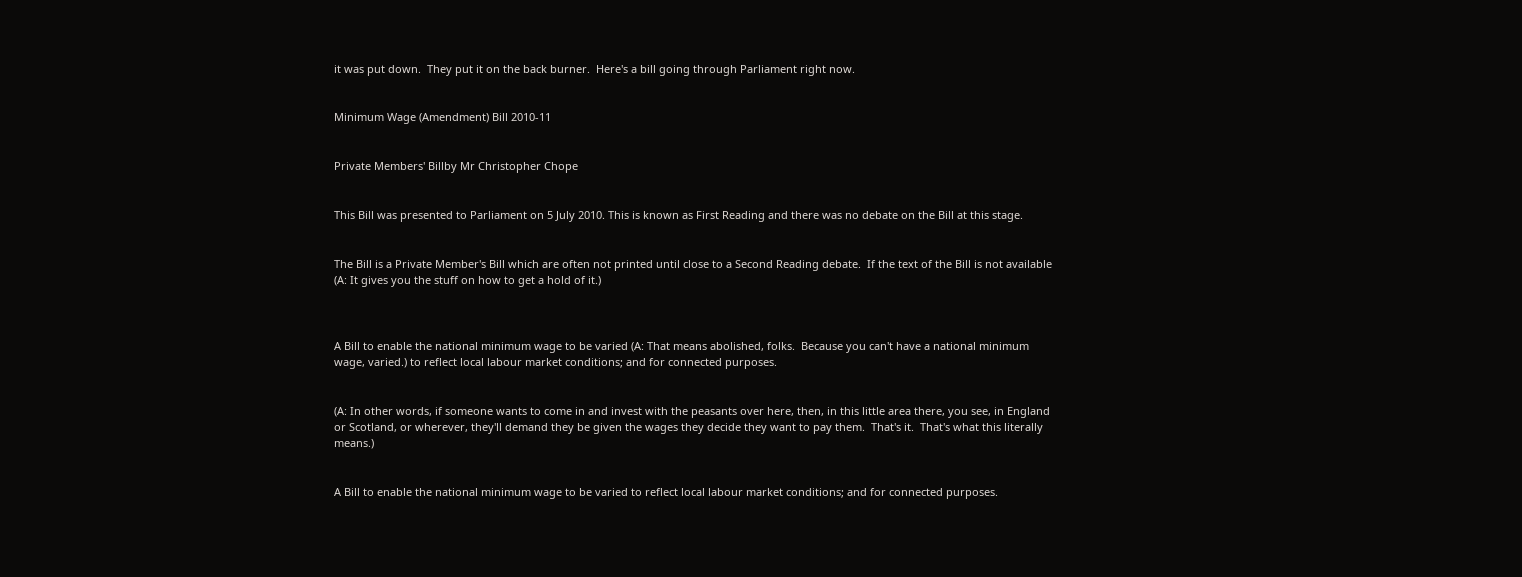it was put down.  They put it on the back burner.  Here's a bill going through Parliament right now.


Minimum Wage (Amendment) Bill 2010-11


Private Members' Billby Mr Christopher Chope


This Bill was presented to Parliament on 5 July 2010. This is known as First Reading and there was no debate on the Bill at this stage.


The Bill is a Private Member's Bill which are often not printed until close to a Second Reading debate.  If the text of the Bill is not available (A: It gives you the stuff on how to get a hold of it.)



A Bill to enable the national minimum wage to be varied (A: That means abolished, folks.  Because you can't have a national minimum wage, varied.) to reflect local labour market conditions; and for connected purposes.


(A: In other words, if someone wants to come in and invest with the peasants over here, then, in this little area there, you see, in England or Scotland, or wherever, they'll demand they be given the wages they decide they want to pay them.  That's it.  That's what this literally means.)


A Bill to enable the national minimum wage to be varied to reflect local labour market conditions; and for connected purposes.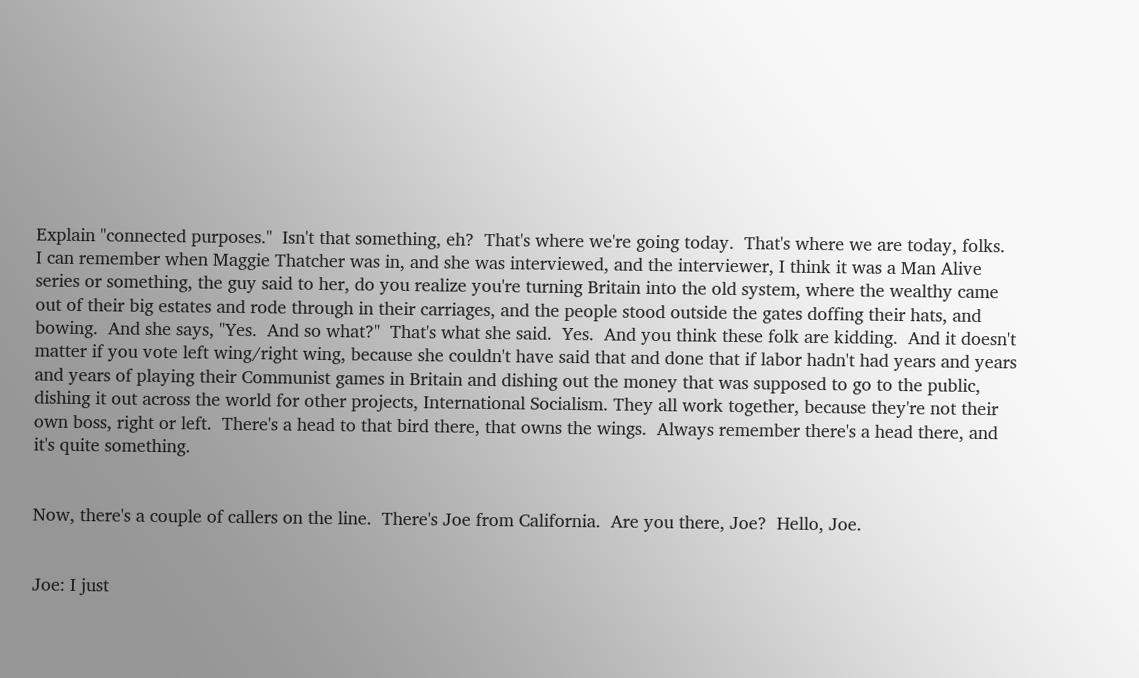Explain "connected purposes."  Isn't that something, eh?  That's where we're going today.  That's where we are today, folks.  I can remember when Maggie Thatcher was in, and she was interviewed, and the interviewer, I think it was a Man Alive series or something, the guy said to her, do you realize you're turning Britain into the old system, where the wealthy came out of their big estates and rode through in their carriages, and the people stood outside the gates doffing their hats, and bowing.  And she says, "Yes.  And so what?"  That's what she said.  Yes.  And you think these folk are kidding.  And it doesn't matter if you vote left wing/right wing, because she couldn't have said that and done that if labor hadn't had years and years and years of playing their Communist games in Britain and dishing out the money that was supposed to go to the public, dishing it out across the world for other projects, International Socialism. They all work together, because they're not their own boss, right or left.  There's a head to that bird there, that owns the wings.  Always remember there's a head there, and it's quite something.


Now, there's a couple of callers on the line.  There's Joe from California.  Are you there, Joe?  Hello, Joe.


Joe: I just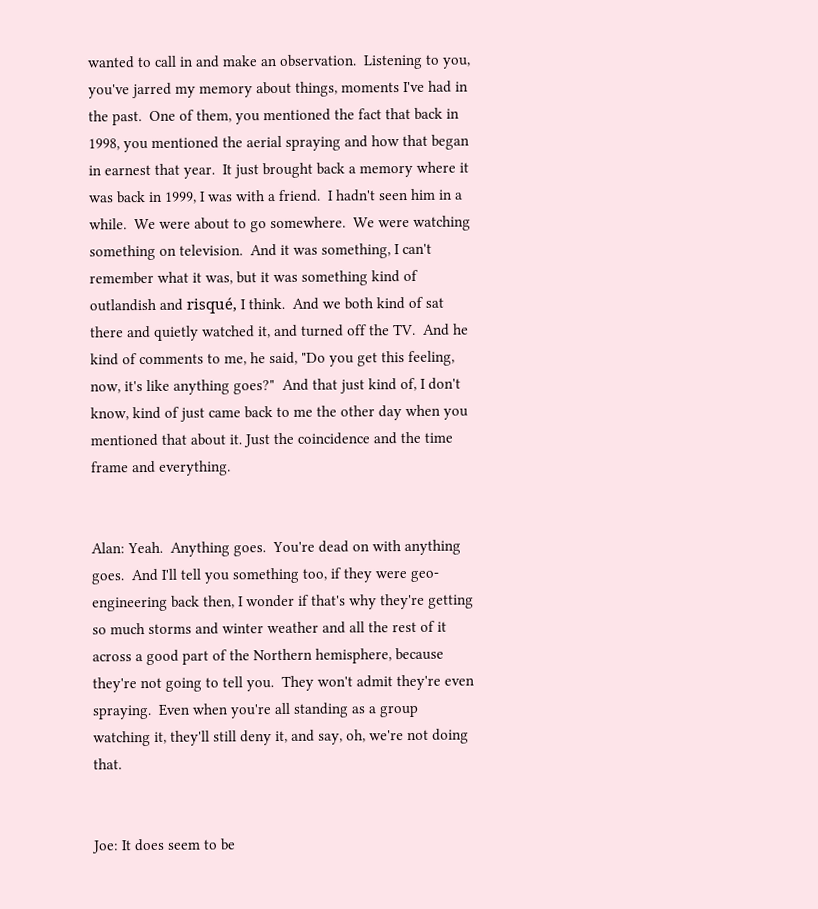wanted to call in and make an observation.  Listening to you, you've jarred my memory about things, moments I've had in the past.  One of them, you mentioned the fact that back in 1998, you mentioned the aerial spraying and how that began in earnest that year.  It just brought back a memory where it was back in 1999, I was with a friend.  I hadn't seen him in a while.  We were about to go somewhere.  We were watching something on television.  And it was something, I can't remember what it was, but it was something kind of outlandish and risqué, I think.  And we both kind of sat there and quietly watched it, and turned off the TV.  And he kind of comments to me, he said, "Do you get this feeling, now, it's like anything goes?"  And that just kind of, I don't know, kind of just came back to me the other day when you mentioned that about it. Just the coincidence and the time frame and everything.


Alan: Yeah.  Anything goes.  You're dead on with anything goes.  And I'll tell you something too, if they were geo-engineering back then, I wonder if that's why they're getting so much storms and winter weather and all the rest of it across a good part of the Northern hemisphere, because they're not going to tell you.  They won't admit they're even spraying.  Even when you're all standing as a group watching it, they'll still deny it, and say, oh, we're not doing that.


Joe: It does seem to be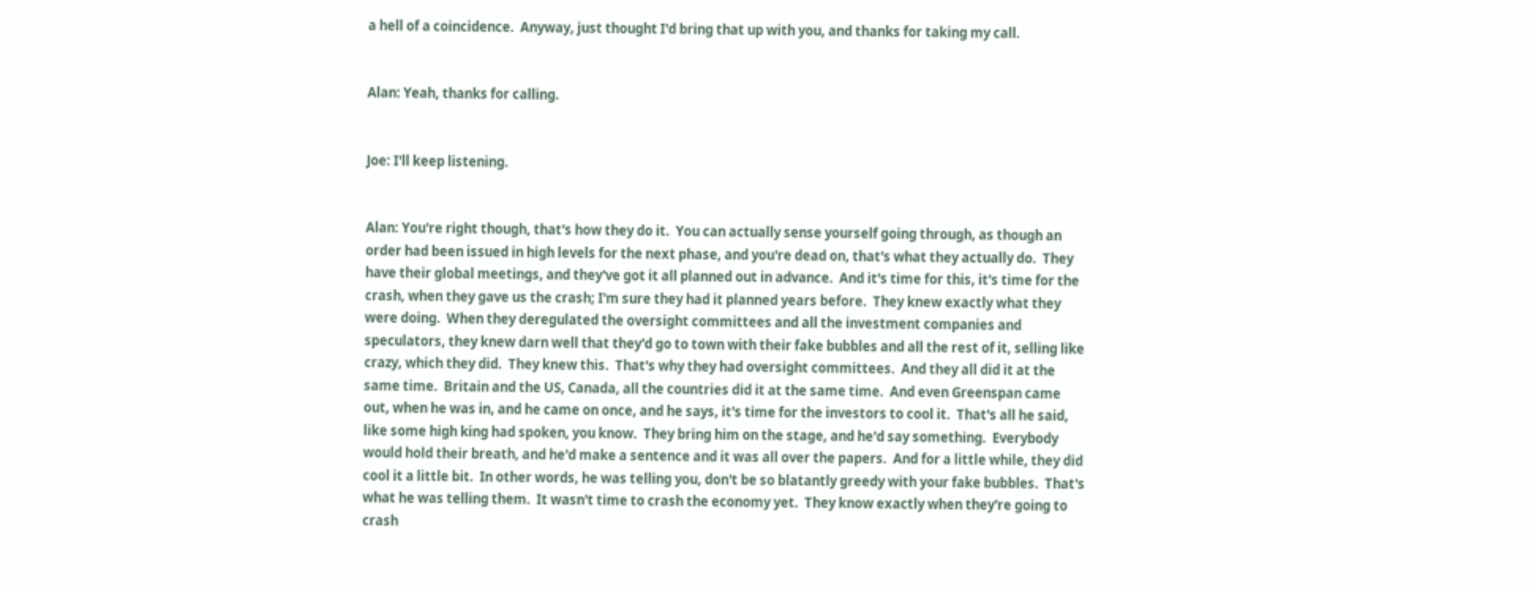a hell of a coincidence.  Anyway, just thought I'd bring that up with you, and thanks for taking my call.


Alan: Yeah, thanks for calling.


Joe: I'll keep listening.


Alan: You're right though, that's how they do it.  You can actually sense yourself going through, as though an order had been issued in high levels for the next phase, and you're dead on, that's what they actually do.  They have their global meetings, and they've got it all planned out in advance.  And it's time for this, it's time for the crash, when they gave us the crash; I'm sure they had it planned years before.  They knew exactly what they were doing.  When they deregulated the oversight committees and all the investment companies and speculators, they knew darn well that they'd go to town with their fake bubbles and all the rest of it, selling like crazy, which they did.  They knew this.  That's why they had oversight committees.  And they all did it at the same time.  Britain and the US, Canada, all the countries did it at the same time.  And even Greenspan came out, when he was in, and he came on once, and he says, it's time for the investors to cool it.  That's all he said, like some high king had spoken, you know.  They bring him on the stage, and he'd say something.  Everybody would hold their breath, and he'd make a sentence and it was all over the papers.  And for a little while, they did cool it a little bit.  In other words, he was telling you, don't be so blatantly greedy with your fake bubbles.  That's what he was telling them.  It wasn't time to crash the economy yet.  They know exactly when they're going to crash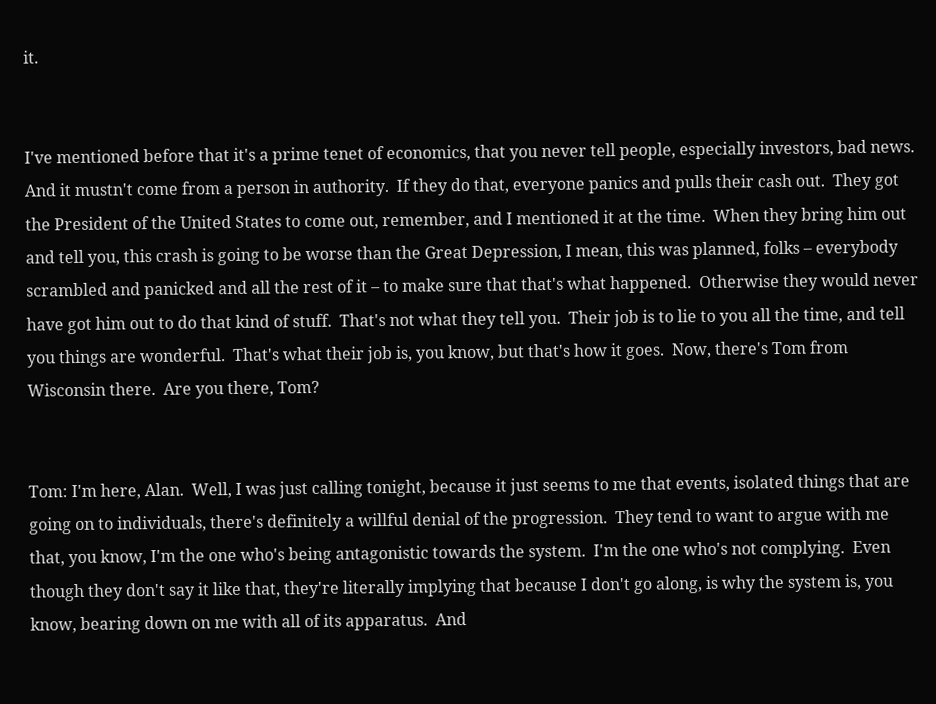it.


I've mentioned before that it's a prime tenet of economics, that you never tell people, especially investors, bad news.  And it mustn't come from a person in authority.  If they do that, everyone panics and pulls their cash out.  They got the President of the United States to come out, remember, and I mentioned it at the time.  When they bring him out and tell you, this crash is going to be worse than the Great Depression, I mean, this was planned, folks – everybody scrambled and panicked and all the rest of it – to make sure that that's what happened.  Otherwise they would never have got him out to do that kind of stuff.  That's not what they tell you.  Their job is to lie to you all the time, and tell you things are wonderful.  That's what their job is, you know, but that's how it goes.  Now, there's Tom from Wisconsin there.  Are you there, Tom?


Tom: I'm here, Alan.  Well, I was just calling tonight, because it just seems to me that events, isolated things that are going on to individuals, there's definitely a willful denial of the progression.  They tend to want to argue with me that, you know, I'm the one who's being antagonistic towards the system.  I'm the one who's not complying.  Even though they don't say it like that, they're literally implying that because I don't go along, is why the system is, you know, bearing down on me with all of its apparatus.  And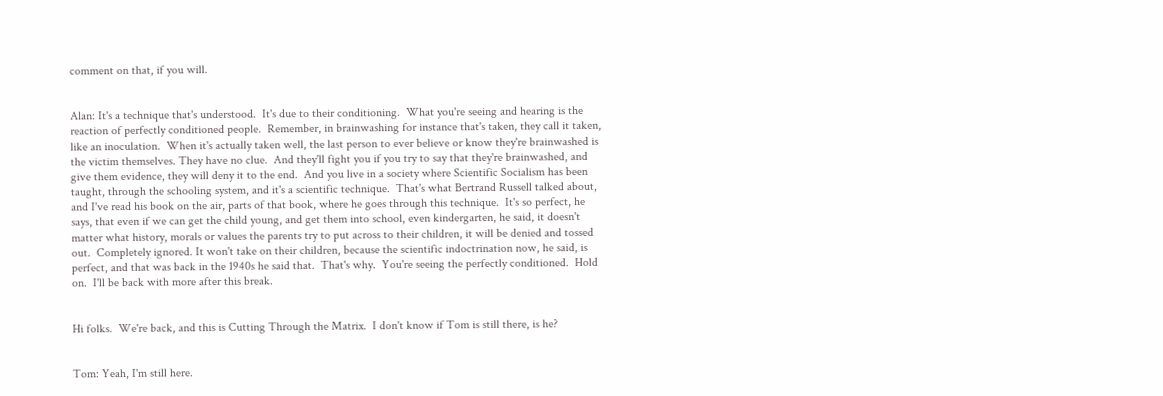comment on that, if you will.


Alan: It's a technique that's understood.  It's due to their conditioning.  What you're seeing and hearing is the reaction of perfectly conditioned people.  Remember, in brainwashing for instance that's taken, they call it taken, like an inoculation.  When it's actually taken well, the last person to ever believe or know they're brainwashed is the victim themselves. They have no clue.  And they'll fight you if you try to say that they're brainwashed, and give them evidence, they will deny it to the end.  And you live in a society where Scientific Socialism has been taught, through the schooling system, and it's a scientific technique.  That's what Bertrand Russell talked about, and I've read his book on the air, parts of that book, where he goes through this technique.  It's so perfect, he says, that even if we can get the child young, and get them into school, even kindergarten, he said, it doesn't matter what history, morals or values the parents try to put across to their children, it will be denied and tossed out.  Completely ignored. It won't take on their children, because the scientific indoctrination now, he said, is perfect, and that was back in the 1940s he said that.  That's why.  You're seeing the perfectly conditioned.  Hold on.  I'll be back with more after this break.


Hi folks.  We're back, and this is Cutting Through the Matrix.  I don't know if Tom is still there, is he?


Tom: Yeah, I'm still here.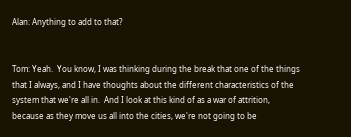Alan: Anything to add to that?


Tom: Yeah.  You know, I was thinking during the break that one of the things that I always, and I have thoughts about the different characteristics of the system that we're all in.  And I look at this kind of as a war of attrition, because as they move us all into the cities, we're not going to be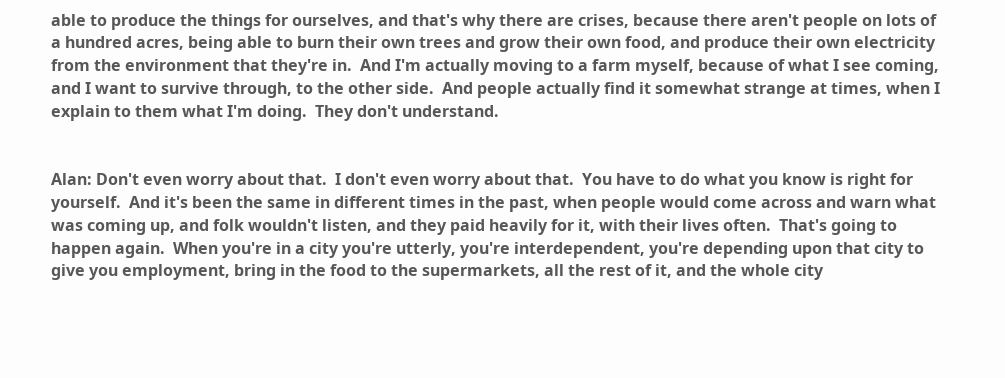able to produce the things for ourselves, and that's why there are crises, because there aren't people on lots of a hundred acres, being able to burn their own trees and grow their own food, and produce their own electricity from the environment that they're in.  And I'm actually moving to a farm myself, because of what I see coming, and I want to survive through, to the other side.  And people actually find it somewhat strange at times, when I explain to them what I'm doing.  They don't understand.


Alan: Don't even worry about that.  I don't even worry about that.  You have to do what you know is right for yourself.  And it's been the same in different times in the past, when people would come across and warn what was coming up, and folk wouldn't listen, and they paid heavily for it, with their lives often.  That's going to happen again.  When you're in a city you're utterly, you're interdependent, you're depending upon that city to give you employment, bring in the food to the supermarkets, all the rest of it, and the whole city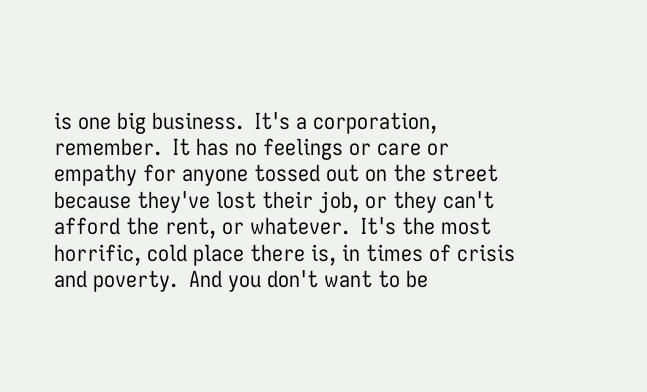is one big business.  It's a corporation, remember.  It has no feelings or care or empathy for anyone tossed out on the street because they've lost their job, or they can't afford the rent, or whatever.  It's the most horrific, cold place there is, in times of crisis and poverty.  And you don't want to be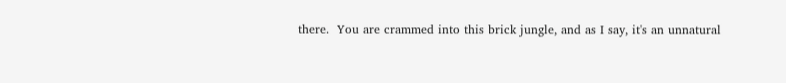there.  You are crammed into this brick jungle, and as I say, it's an unnatural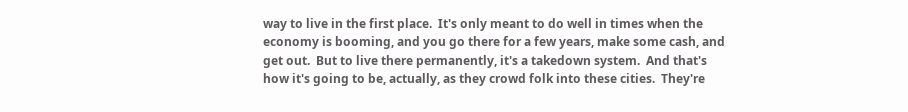way to live in the first place.  It's only meant to do well in times when the economy is booming, and you go there for a few years, make some cash, and get out.  But to live there permanently, it's a takedown system.  And that's how it's going to be, actually, as they crowd folk into these cities.  They're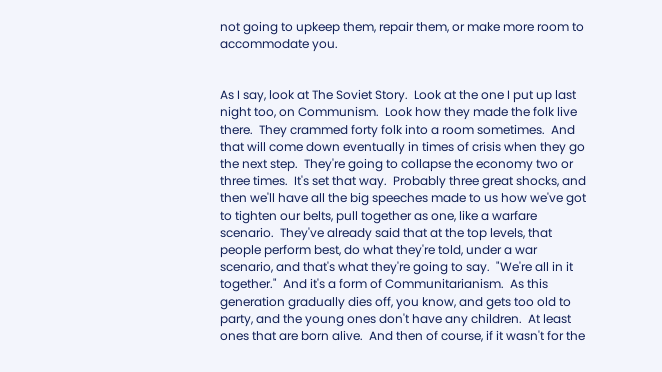not going to upkeep them, repair them, or make more room to accommodate you.


As I say, look at The Soviet Story.  Look at the one I put up last night too, on Communism.  Look how they made the folk live there.  They crammed forty folk into a room sometimes.  And that will come down eventually in times of crisis when they go the next step.  They're going to collapse the economy two or three times.  It's set that way.  Probably three great shocks, and then we'll have all the big speeches made to us how we've got to tighten our belts, pull together as one, like a warfare scenario.  They've already said that at the top levels, that people perform best, do what they're told, under a war scenario, and that's what they're going to say.  "We're all in it together."  And it's a form of Communitarianism.  As this generation gradually dies off, you know, and gets too old to party, and the young ones don't have any children.  At least ones that are born alive.  And then of course, if it wasn't for the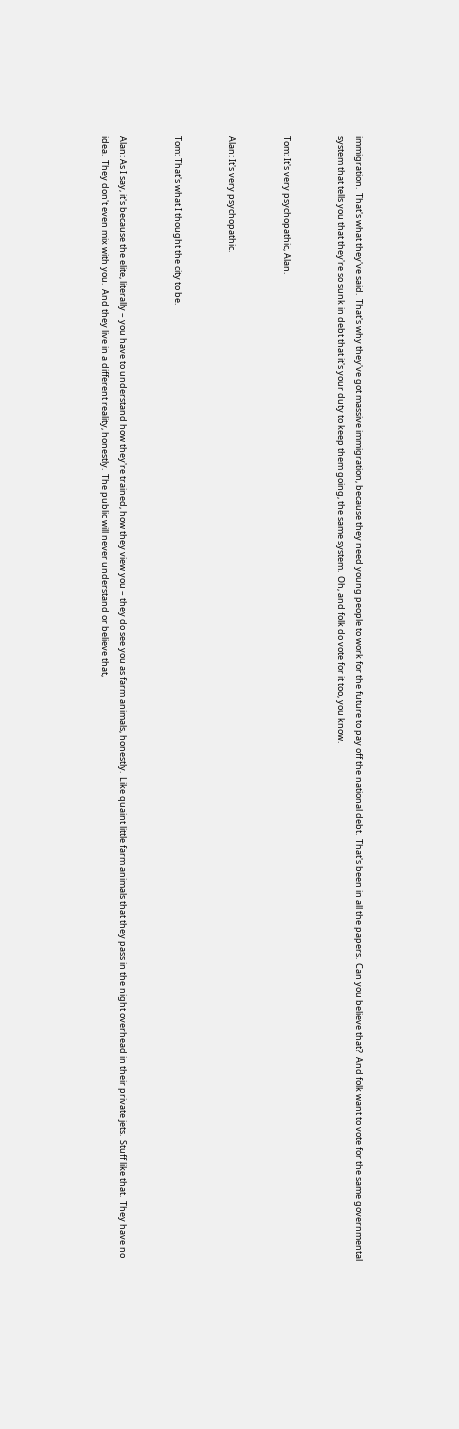immigration.  That's what they've said.  That's why they've got massive immigration, because they need young people to work for the future to pay off the national debt.  That's been in all the papers.  Can you believe that?  And folk want to vote for the same governmental system that tells you that they're so sunk in debt that it's your duty to keep them going, the same system.  Oh, and folk do vote for it too, you know.


Tom: It's very psychopathic, Alan.


Alan: It's very psychopathic.


Tom: That's what I thought the city to be.


Alan: As I say, it's because the elite, literally – you have to understand how they're trained, how they view you – they do see you as farm animals, honestly.  Like quaint little farm animals that they pass in the night overhead in their private jets.  Stuff like that.  They have no idea.  They don't even mix with you.  And they live in a different reality, honestly.  The public will never understand or believe that,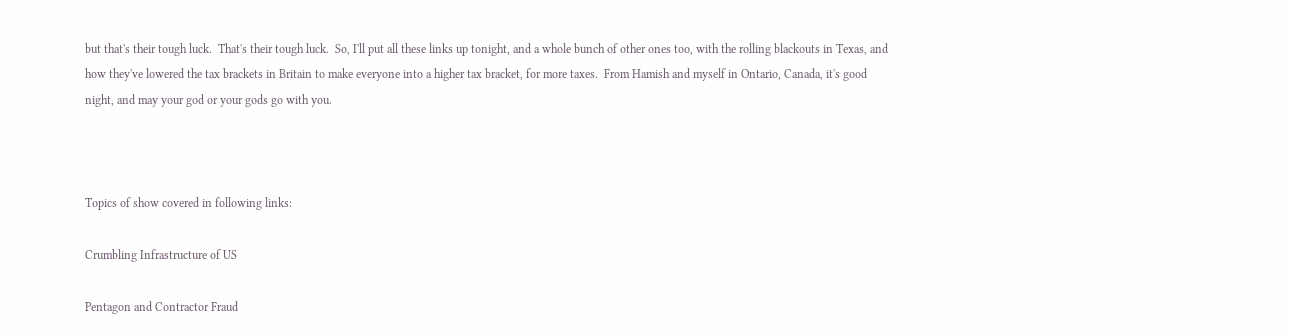but that's their tough luck.  That's their tough luck.  So, I'll put all these links up tonight, and a whole bunch of other ones too, with the rolling blackouts in Texas, and how they've lowered the tax brackets in Britain to make everyone into a higher tax bracket, for more taxes.  From Hamish and myself in Ontario, Canada, it's good night, and may your god or your gods go with you.



Topics of show covered in following links:

Crumbling Infrastructure of US

Pentagon and Contractor Fraud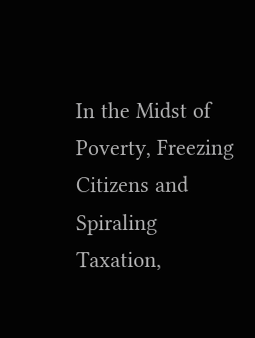In the Midst of Poverty, Freezing Citizens and Spiraling Taxation,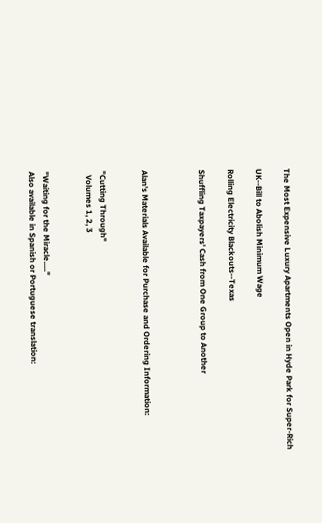The Most Expensive Luxury Apartments Open in Hyde Park for Super-Rich

UK--Bill to Abolish Minimum Wage

Rolling Electricity Blackouts--Texas

Shuffling Taxpayers' Cash from One Group to Another



Alan's Materials Available for Purchase and Ordering Information:


"Cutting Through"
  Volumes 1, 2, 3


"Waiting for the Miracle....."
Also available in Spanish or Portuguese translation: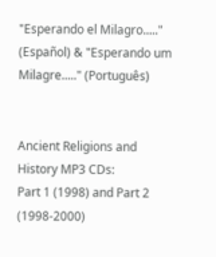"Esperando el Milagro....." (Español) & "Esperando um Milagre....." (Português)


Ancient Religions and History MP3 CDs:
Part 1 (1998) and Part 2 (1998-2000)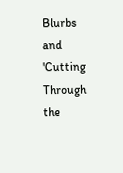Blurbs and 'Cutting Through the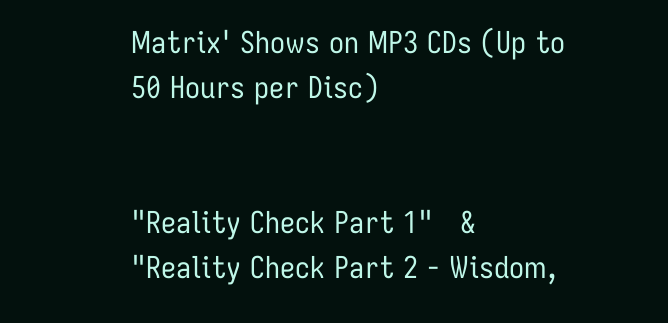Matrix' Shows on MP3 CDs (Up to 50 Hours per Disc)


"Reality Check Part 1"   &   "Reality Check Part 2 - Wisdom,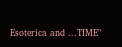Esoterica and ...TIME"